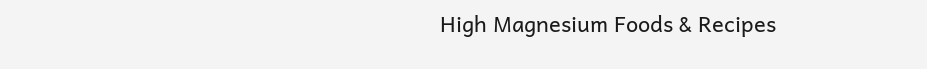High Magnesium Foods & Recipes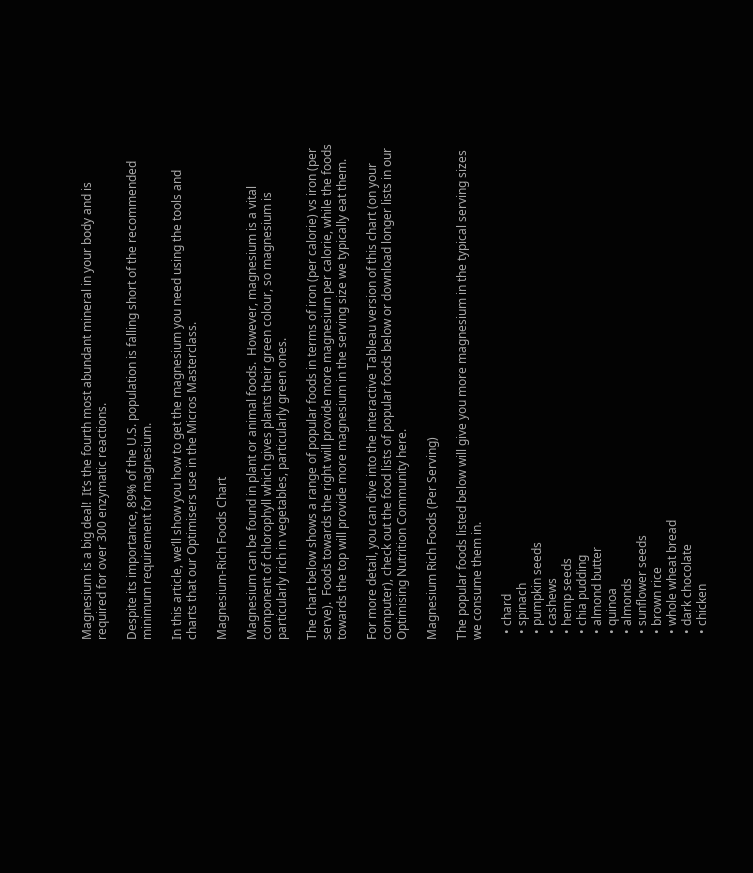Magnesium is a big deal!  It’s the fourth most abundant mineral in your body and is required for over 300 enzymatic reactions.

Despite its importance, 89% of the U.S. population is falling short of the recommended minimum requirement for magnesium.

In this article, we’ll show you how to get the magnesium you need using the tools and charts that our Optimisers use in the Micros Masterclass.

Magnesium-Rich Foods Chart

Magnesium can be found in plant or animal foods.  However, magnesium is a vital component of chlorophyll which gives plants their green colour, so magnesium is particularly rich in vegetables, particularly green ones.

The chart below shows a range of popular foods in terms of iron (per calorie) vs iron (per serve).  Foods towards the right will provide more magnesium per calorie, while the foods towards the top will provide more magnesium in the serving size we typically eat them.

For more detail, you can dive into the interactive Tableau version of this chart (on your computer), check out the food lists of popular foods below or download longer lists in our Optimising Nutrition Community here.

Magnesium Rich Foods (Per Serving)

The popular foods listed below will give you more magnesium in the typical serving sizes we consume them in.

  • chard
  • spinach
  • pumpkin seeds
  • cashews
  • hemp seeds
  • chia pudding
  • almond butter
  • quinoa
  • almonds
  • sunflower seeds
  • brown rice
  • whole wheat bread
  • dark chocolate
  • chicken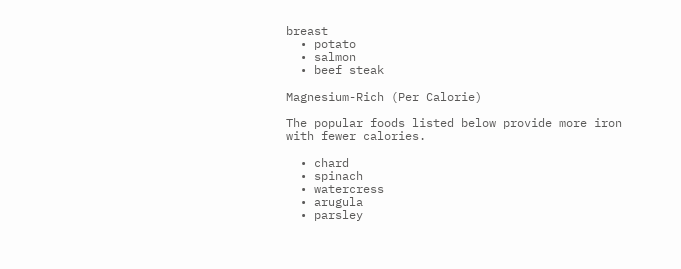breast
  • potato
  • salmon
  • beef steak

Magnesium-Rich (Per Calorie)

The popular foods listed below provide more iron with fewer calories.

  • chard
  • spinach
  • watercress
  • arugula
  • parsley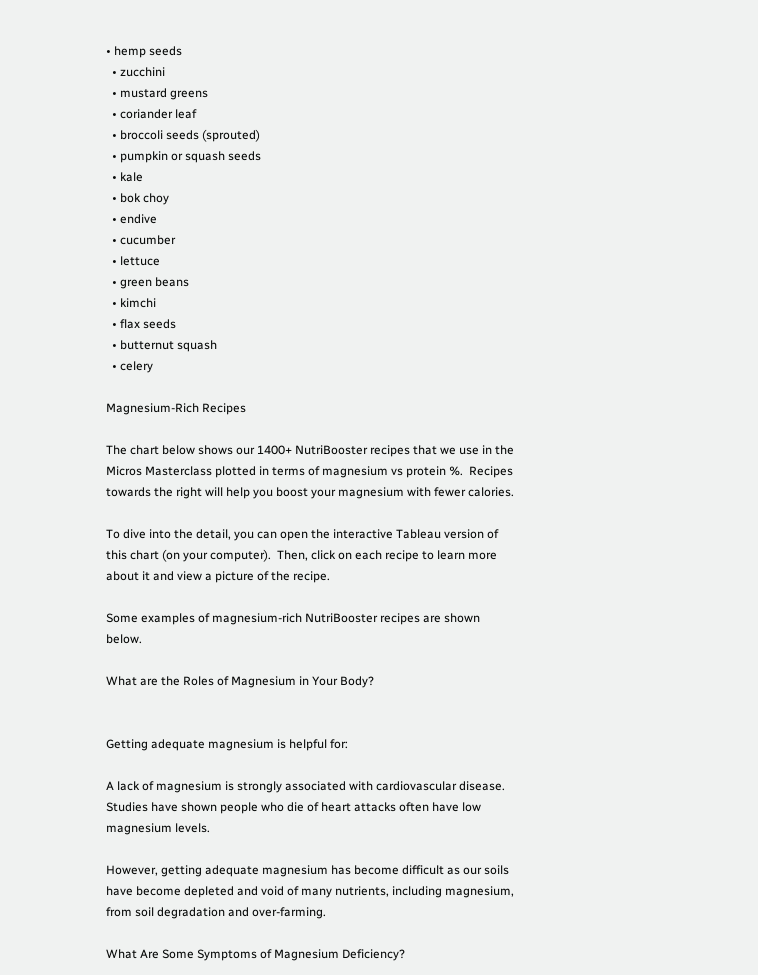• hemp seeds
  • zucchini
  • mustard greens
  • coriander leaf
  • broccoli seeds (sprouted)
  • pumpkin or squash seeds
  • kale
  • bok choy
  • endive
  • cucumber
  • lettuce
  • green beans
  • kimchi
  • flax seeds
  • butternut squash
  • celery

Magnesium-Rich Recipes

The chart below shows our 1400+ NutriBooster recipes that we use in the Micros Masterclass plotted in terms of magnesium vs protein %.  Recipes towards the right will help you boost your magnesium with fewer calories.

To dive into the detail, you can open the interactive Tableau version of this chart (on your computer).  Then, click on each recipe to learn more about it and view a picture of the recipe.

Some examples of magnesium-rich NutriBooster recipes are shown below.

What are the Roles of Magnesium in Your Body?


Getting adequate magnesium is helpful for:

A lack of magnesium is strongly associated with cardiovascular disease.  Studies have shown people who die of heart attacks often have low magnesium levels.

However, getting adequate magnesium has become difficult as our soils have become depleted and void of many nutrients, including magnesium, from soil degradation and over-farming.

What Are Some Symptoms of Magnesium Deficiency?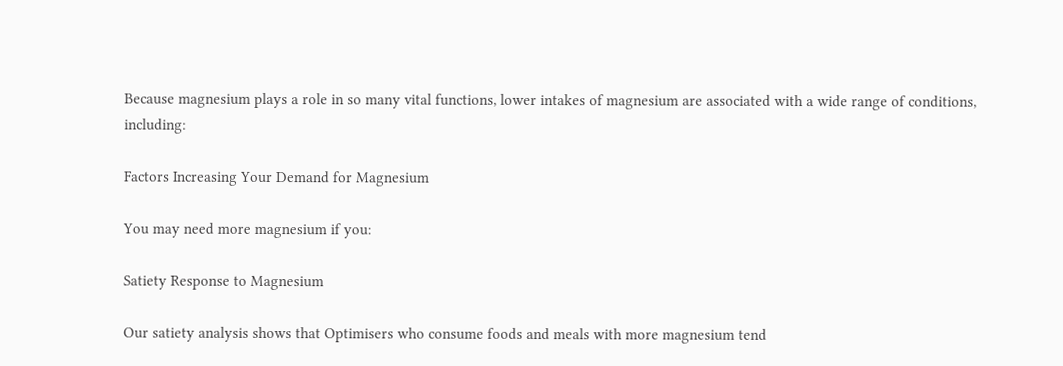Because magnesium plays a role in so many vital functions, lower intakes of magnesium are associated with a wide range of conditions, including:

Factors Increasing Your Demand for Magnesium

You may need more magnesium if you:

Satiety Response to Magnesium

Our satiety analysis shows that Optimisers who consume foods and meals with more magnesium tend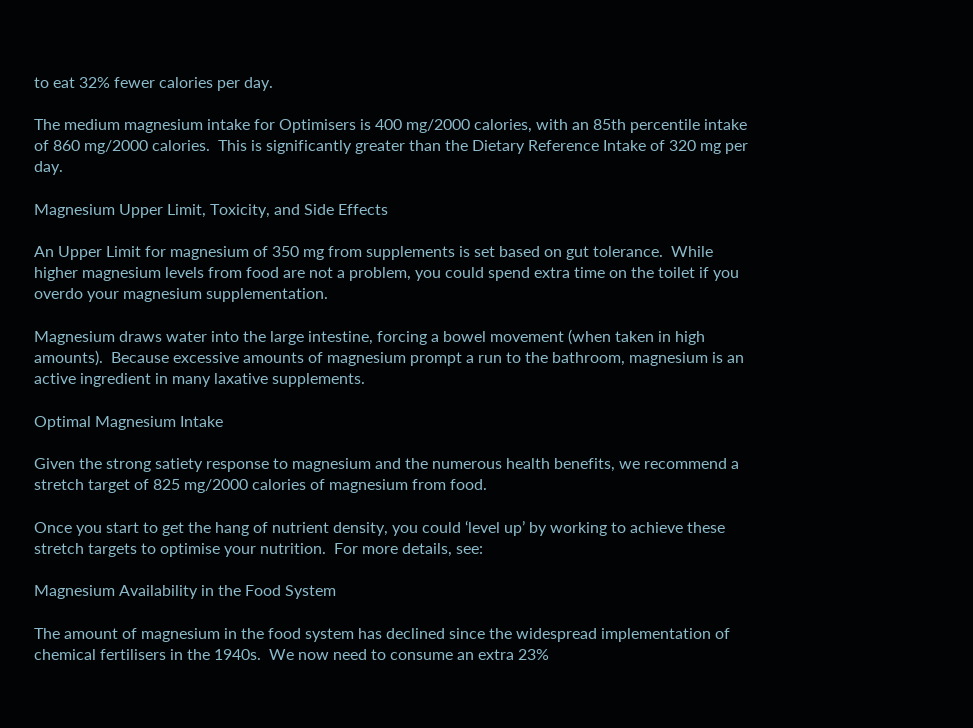to eat 32% fewer calories per day.

The medium magnesium intake for Optimisers is 400 mg/2000 calories, with an 85th percentile intake of 860 mg/2000 calories.  This is significantly greater than the Dietary Reference Intake of 320 mg per day.

Magnesium Upper Limit, Toxicity, and Side Effects

An Upper Limit for magnesium of 350 mg from supplements is set based on gut tolerance.  While higher magnesium levels from food are not a problem, you could spend extra time on the toilet if you overdo your magnesium supplementation.

Magnesium draws water into the large intestine, forcing a bowel movement (when taken in high amounts).  Because excessive amounts of magnesium prompt a run to the bathroom, magnesium is an active ingredient in many laxative supplements.

Optimal Magnesium Intake

Given the strong satiety response to magnesium and the numerous health benefits, we recommend a stretch target of 825 mg/2000 calories of magnesium from food.

Once you start to get the hang of nutrient density, you could ‘level up’ by working to achieve these stretch targets to optimise your nutrition.  For more details, see:

Magnesium Availability in the Food System

The amount of magnesium in the food system has declined since the widespread implementation of chemical fertilisers in the 1940s.  We now need to consume an extra 23%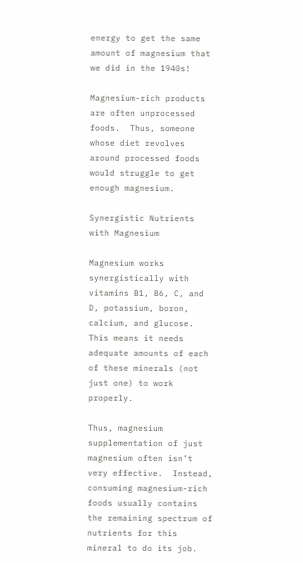energy to get the same amount of magnesium that we did in the 1940s!

Magnesium-rich products are often unprocessed foods.  Thus, someone whose diet revolves around processed foods would struggle to get enough magnesium.

Synergistic Nutrients with Magnesium

Magnesium works synergistically with vitamins B1, B6, C, and D, potassium, boron, calcium, and glucose.  This means it needs adequate amounts of each of these minerals (not just one) to work properly.

Thus, magnesium supplementation of just magnesium often isn’t very effective.  Instead, consuming magnesium-rich foods usually contains the remaining spectrum of nutrients for this mineral to do its job.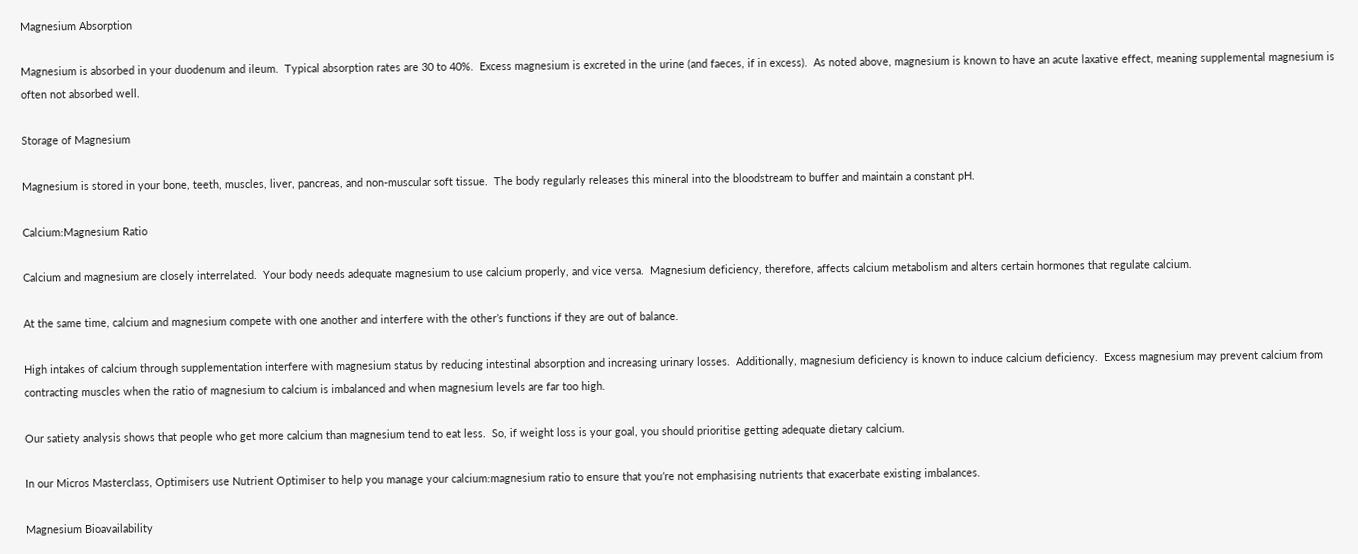Magnesium Absorption

Magnesium is absorbed in your duodenum and ileum.  Typical absorption rates are 30 to 40%.  Excess magnesium is excreted in the urine (and faeces, if in excess).  As noted above, magnesium is known to have an acute laxative effect, meaning supplemental magnesium is often not absorbed well.

Storage of Magnesium

Magnesium is stored in your bone, teeth, muscles, liver, pancreas, and non-muscular soft tissue.  The body regularly releases this mineral into the bloodstream to buffer and maintain a constant pH.

Calcium:Magnesium Ratio

Calcium and magnesium are closely interrelated.  Your body needs adequate magnesium to use calcium properly, and vice versa.  Magnesium deficiency, therefore, affects calcium metabolism and alters certain hormones that regulate calcium.

At the same time, calcium and magnesium compete with one another and interfere with the other’s functions if they are out of balance.

High intakes of calcium through supplementation interfere with magnesium status by reducing intestinal absorption and increasing urinary losses.  Additionally, magnesium deficiency is known to induce calcium deficiency.  Excess magnesium may prevent calcium from contracting muscles when the ratio of magnesium to calcium is imbalanced and when magnesium levels are far too high.

Our satiety analysis shows that people who get more calcium than magnesium tend to eat less.  So, if weight loss is your goal, you should prioritise getting adequate dietary calcium.

In our Micros Masterclass, Optimisers use Nutrient Optimiser to help you manage your calcium:magnesium ratio to ensure that you’re not emphasising nutrients that exacerbate existing imbalances.

Magnesium Bioavailability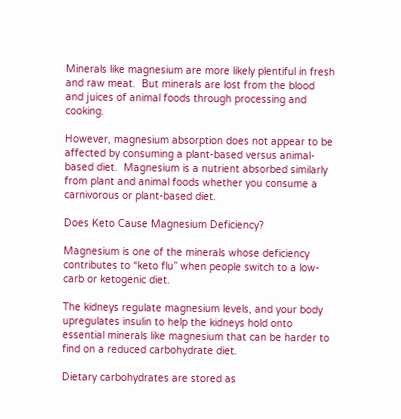Minerals like magnesium are more likely plentiful in fresh and raw meat.  But minerals are lost from the blood and juices of animal foods through processing and cooking.

However, magnesium absorption does not appear to be affected by consuming a plant-based versus animal-based diet.  Magnesium is a nutrient absorbed similarly from plant and animal foods whether you consume a carnivorous or plant-based diet.

Does Keto Cause Magnesium Deficiency?

Magnesium is one of the minerals whose deficiency contributes to “keto flu” when people switch to a low-carb or ketogenic diet.

The kidneys regulate magnesium levels, and your body upregulates insulin to help the kidneys hold onto essential minerals like magnesium that can be harder to find on a reduced carbohydrate diet.

Dietary carbohydrates are stored as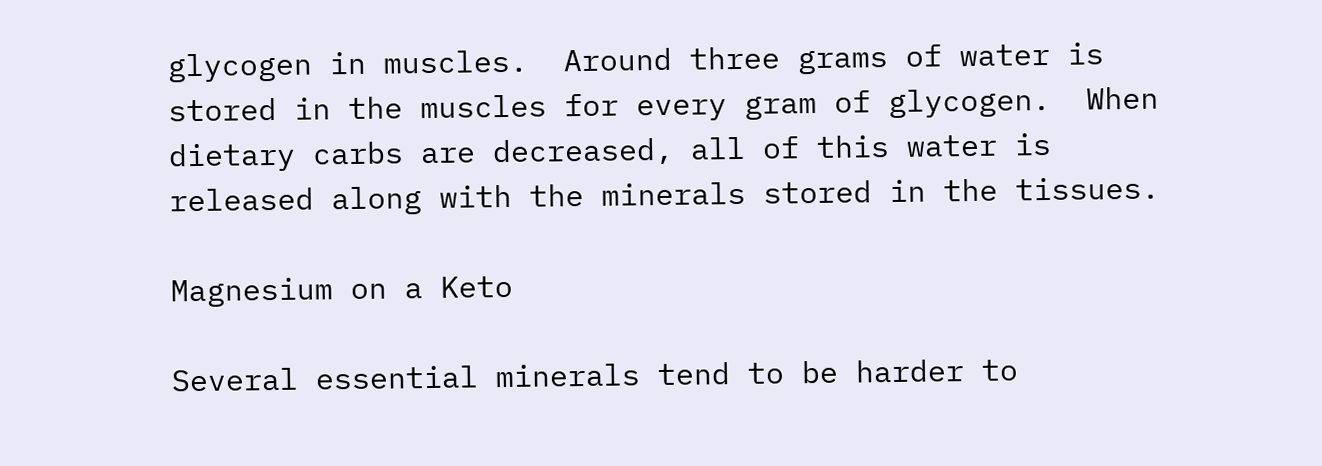glycogen in muscles.  Around three grams of water is stored in the muscles for every gram of glycogen.  When dietary carbs are decreased, all of this water is released along with the minerals stored in the tissues.

Magnesium on a Keto

Several essential minerals tend to be harder to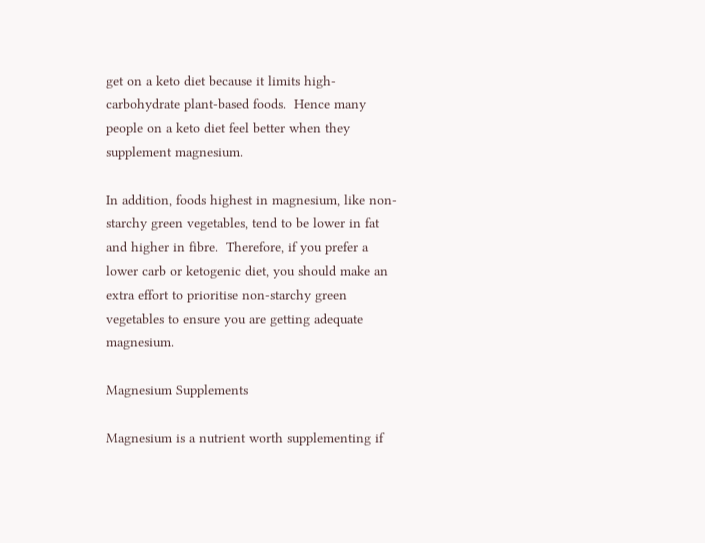get on a keto diet because it limits high-carbohydrate plant-based foods.  Hence many people on a keto diet feel better when they supplement magnesium.

In addition, foods highest in magnesium, like non-starchy green vegetables, tend to be lower in fat and higher in fibre.  Therefore, if you prefer a lower carb or ketogenic diet, you should make an extra effort to prioritise non-starchy green vegetables to ensure you are getting adequate magnesium.

Magnesium Supplements

Magnesium is a nutrient worth supplementing if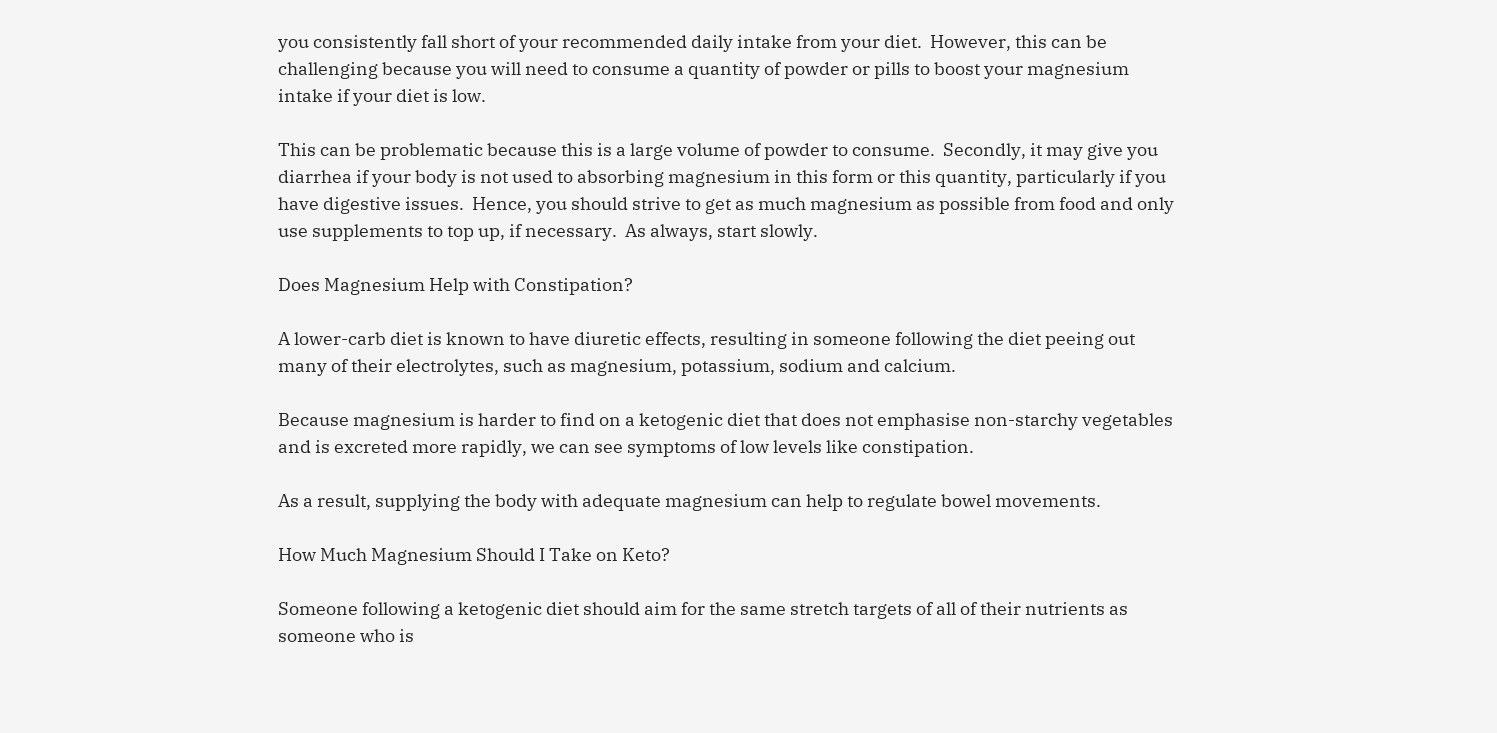you consistently fall short of your recommended daily intake from your diet.  However, this can be challenging because you will need to consume a quantity of powder or pills to boost your magnesium intake if your diet is low.

This can be problematic because this is a large volume of powder to consume.  Secondly, it may give you diarrhea if your body is not used to absorbing magnesium in this form or this quantity, particularly if you have digestive issues.  Hence, you should strive to get as much magnesium as possible from food and only use supplements to top up, if necessary.  As always, start slowly.

Does Magnesium Help with Constipation?

A lower-carb diet is known to have diuretic effects, resulting in someone following the diet peeing out many of their electrolytes, such as magnesium, potassium, sodium and calcium.

Because magnesium is harder to find on a ketogenic diet that does not emphasise non-starchy vegetables and is excreted more rapidly, we can see symptoms of low levels like constipation.

As a result, supplying the body with adequate magnesium can help to regulate bowel movements.

How Much Magnesium Should I Take on Keto?

Someone following a ketogenic diet should aim for the same stretch targets of all of their nutrients as someone who is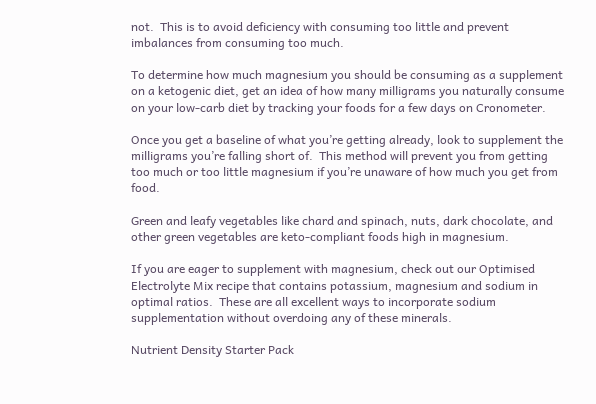not.  This is to avoid deficiency with consuming too little and prevent imbalances from consuming too much.

To determine how much magnesium you should be consuming as a supplement on a ketogenic diet, get an idea of how many milligrams you naturally consume on your low-carb diet by tracking your foods for a few days on Cronometer.

Once you get a baseline of what you’re getting already, look to supplement the milligrams you’re falling short of.  This method will prevent you from getting too much or too little magnesium if you’re unaware of how much you get from food.

Green and leafy vegetables like chard and spinach, nuts, dark chocolate, and other green vegetables are keto-compliant foods high in magnesium.

If you are eager to supplement with magnesium, check out our Optimised Electrolyte Mix recipe that contains potassium, magnesium and sodium in optimal ratios.  These are all excellent ways to incorporate sodium supplementation without overdoing any of these minerals.

Nutrient Density Starter Pack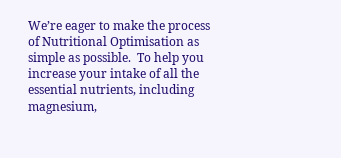We’re eager to make the process of Nutritional Optimisation as simple as possible.  To help you increase your intake of all the essential nutrients, including magnesium,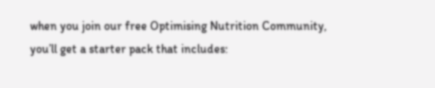when you join our free Optimising Nutrition Community, you’ll get a starter pack that includes: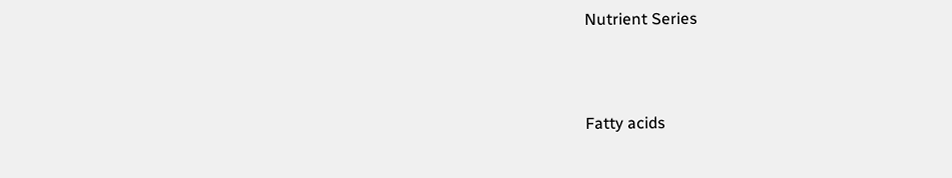Nutrient Series



Fatty acids